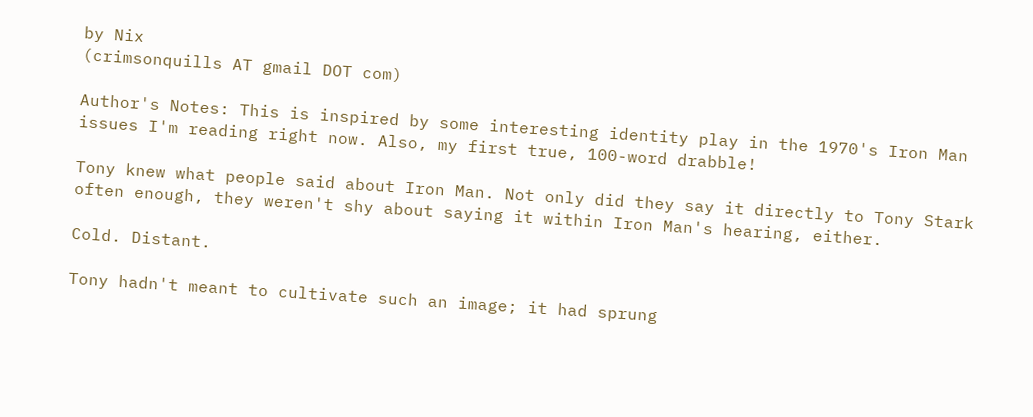by Nix
(crimsonquills AT gmail DOT com)

Author's Notes: This is inspired by some interesting identity play in the 1970's Iron Man issues I'm reading right now. Also, my first true, 100-word drabble!

Tony knew what people said about Iron Man. Not only did they say it directly to Tony Stark often enough, they weren't shy about saying it within Iron Man's hearing, either.

Cold. Distant.

Tony hadn't meant to cultivate such an image; it had sprung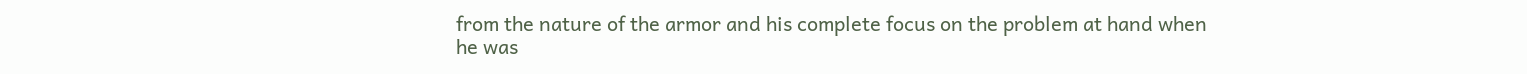from the nature of the armor and his complete focus on the problem at hand when he was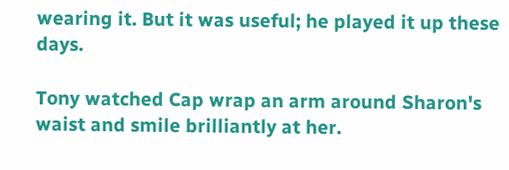wearing it. But it was useful; he played it up these days.

Tony watched Cap wrap an arm around Sharon's waist and smile brilliantly at her.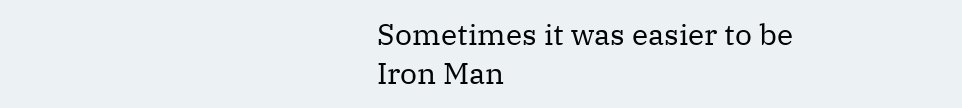Sometimes it was easier to be Iron Man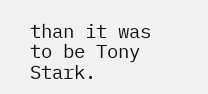than it was to be Tony Stark.